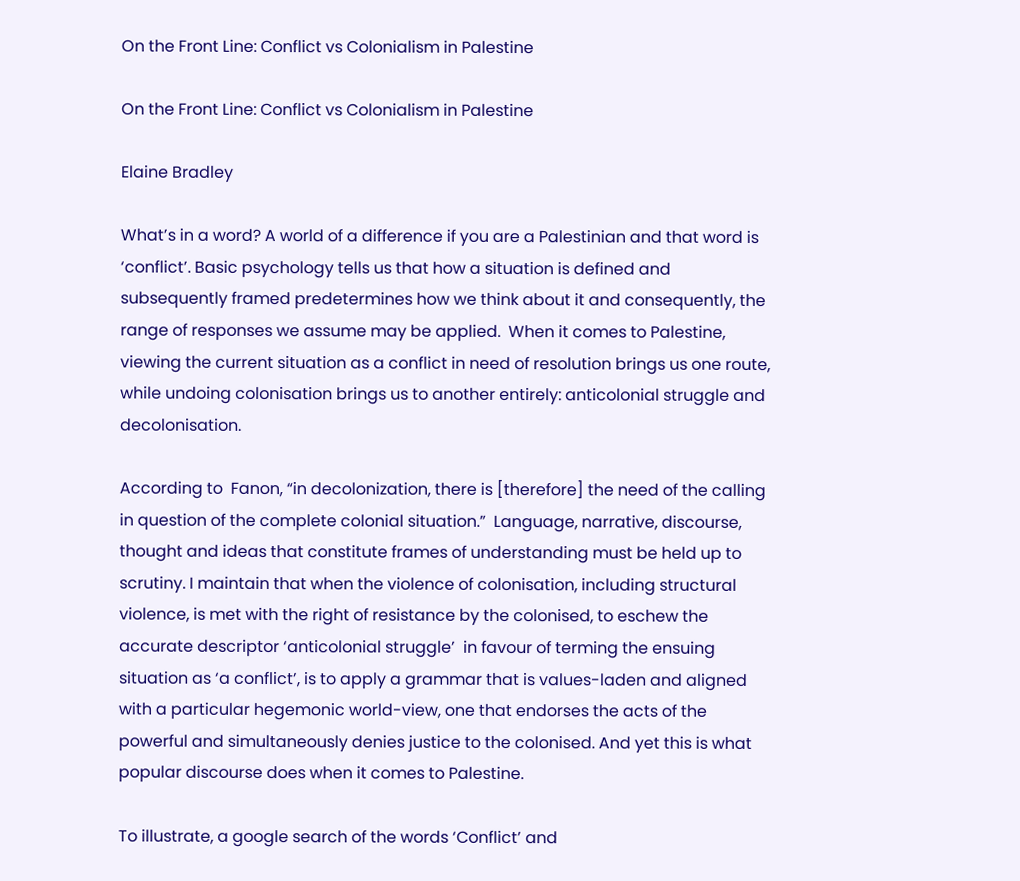On the Front Line: Conflict vs Colonialism in Palestine

On the Front Line: Conflict vs Colonialism in Palestine

Elaine Bradley

What’s in a word? A world of a difference if you are a Palestinian and that word is ‘conflict’. Basic psychology tells us that how a situation is defined and subsequently framed predetermines how we think about it and consequently, the range of responses we assume may be applied.  When it comes to Palestine, viewing the current situation as a conflict in need of resolution brings us one route, while undoing colonisation brings us to another entirely: anticolonial struggle and decolonisation.

According to  Fanon, “in decolonization, there is [therefore] the need of the calling in question of the complete colonial situation.”  Language, narrative, discourse, thought and ideas that constitute frames of understanding must be held up to scrutiny. I maintain that when the violence of colonisation, including structural violence, is met with the right of resistance by the colonised, to eschew the accurate descriptor ‘anticolonial struggle’  in favour of terming the ensuing situation as ‘a conflict’, is to apply a grammar that is values-laden and aligned with a particular hegemonic world-view, one that endorses the acts of the powerful and simultaneously denies justice to the colonised. And yet this is what popular discourse does when it comes to Palestine.

To illustrate, a google search of the words ‘Conflict’ and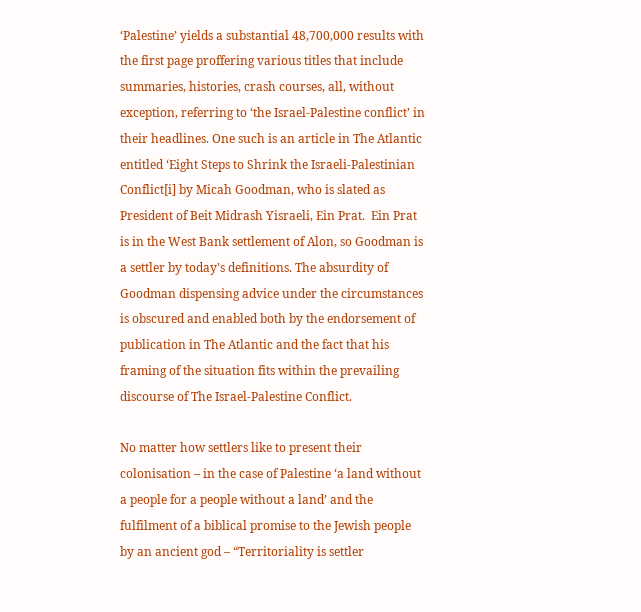‘Palestine’ yields a substantial 48,700,000 results with the first page proffering various titles that include summaries, histories, crash courses, all, without exception, referring to ‘the Israel-Palestine conflict’ in their headlines. One such is an article in The Atlantic entitled ‘Eight Steps to Shrink the Israeli-Palestinian Conflict[i] by Micah Goodman, who is slated as President of Beit Midrash Yisraeli, Ein Prat.  Ein Prat is in the West Bank settlement of Alon, so Goodman is a settler by today’s definitions. The absurdity of Goodman dispensing advice under the circumstances is obscured and enabled both by the endorsement of publication in The Atlantic and the fact that his framing of the situation fits within the prevailing discourse of The Israel-Palestine Conflict.

No matter how settlers like to present their colonisation – in the case of Palestine ‘a land without a people for a people without a land’ and the fulfilment of a biblical promise to the Jewish people by an ancient god – “Territoriality is settler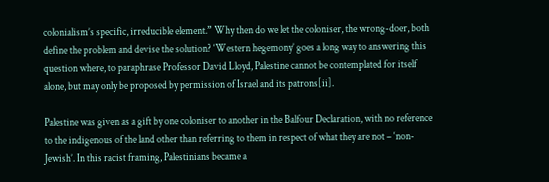colonialism’s specific, irreducible element.” Why then do we let the coloniser, the wrong-doer, both define the problem and devise the solution? ‘Western hegemony’ goes a long way to answering this question where, to paraphrase Professor David Lloyd, Palestine cannot be contemplated for itself alone, but may only be proposed by permission of Israel and its patrons[ii].

Palestine was given as a gift by one coloniser to another in the Balfour Declaration, with no reference to the indigenous of the land other than referring to them in respect of what they are not – ‘non-Jewish’. In this racist framing, Palestinians became a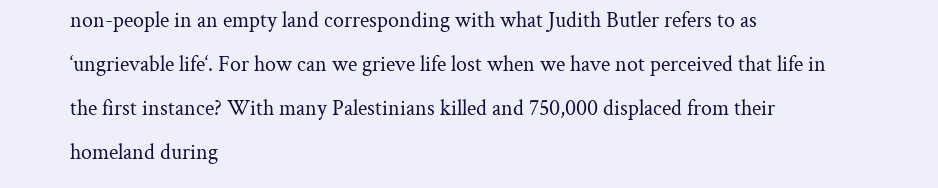non-people in an empty land corresponding with what Judith Butler refers to as ‘ungrievable life‘. For how can we grieve life lost when we have not perceived that life in the first instance? With many Palestinians killed and 750,000 displaced from their homeland during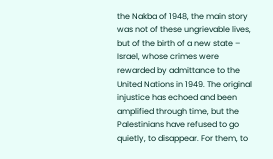the Nakba of 1948, the main story was not of these ungrievable lives, but of the birth of a new state – Israel, whose crimes were rewarded by admittance to the United Nations in 1949. The original injustice has echoed and been amplified through time, but the Palestinians have refused to go quietly, to disappear. For them, to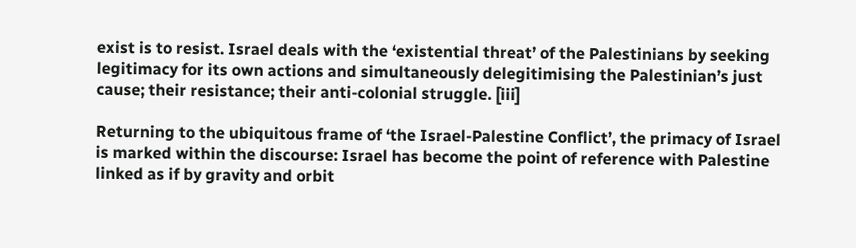exist is to resist. Israel deals with the ‘existential threat’ of the Palestinians by seeking legitimacy for its own actions and simultaneously delegitimising the Palestinian’s just cause; their resistance; their anti-colonial struggle. [iii]

Returning to the ubiquitous frame of ‘the Israel-Palestine Conflict’, the primacy of Israel is marked within the discourse: Israel has become the point of reference with Palestine linked as if by gravity and orbit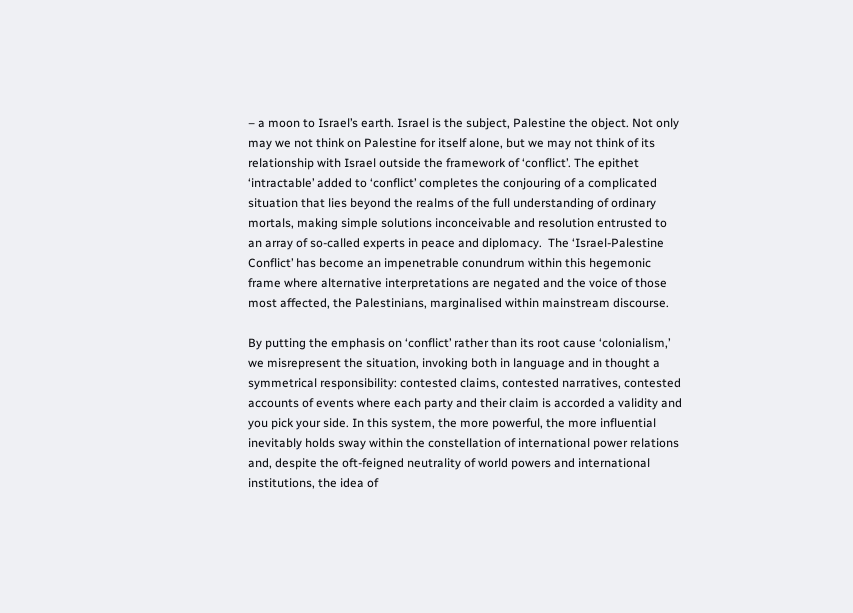– a moon to Israel’s earth. Israel is the subject, Palestine the object. Not only may we not think on Palestine for itself alone, but we may not think of its relationship with Israel outside the framework of ‘conflict’. The epithet ‘intractable’ added to ‘conflict’ completes the conjouring of a complicated situation that lies beyond the realms of the full understanding of ordinary mortals, making simple solutions inconceivable and resolution entrusted to an array of so-called experts in peace and diplomacy.  The ‘Israel-Palestine Conflict’ has become an impenetrable conundrum within this hegemonic frame where alternative interpretations are negated and the voice of those most affected, the Palestinians, marginalised within mainstream discourse.

By putting the emphasis on ‘conflict’ rather than its root cause ‘colonialism,’ we misrepresent the situation, invoking both in language and in thought a symmetrical responsibility: contested claims, contested narratives, contested accounts of events where each party and their claim is accorded a validity and you pick your side. In this system, the more powerful, the more influential inevitably holds sway within the constellation of international power relations and, despite the oft-feigned neutrality of world powers and international institutions, the idea of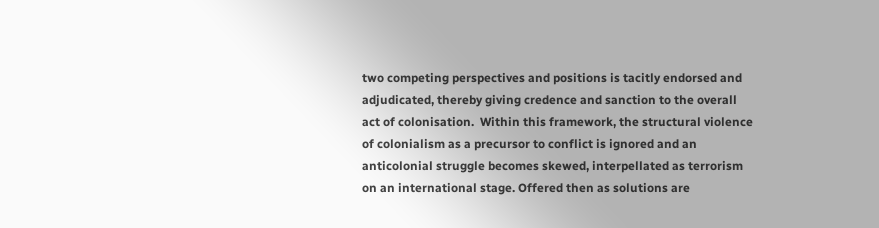two competing perspectives and positions is tacitly endorsed and adjudicated, thereby giving credence and sanction to the overall act of colonisation.  Within this framework, the structural violence of colonialism as a precursor to conflict is ignored and an anticolonial struggle becomes skewed, interpellated as terrorism on an international stage. Offered then as solutions are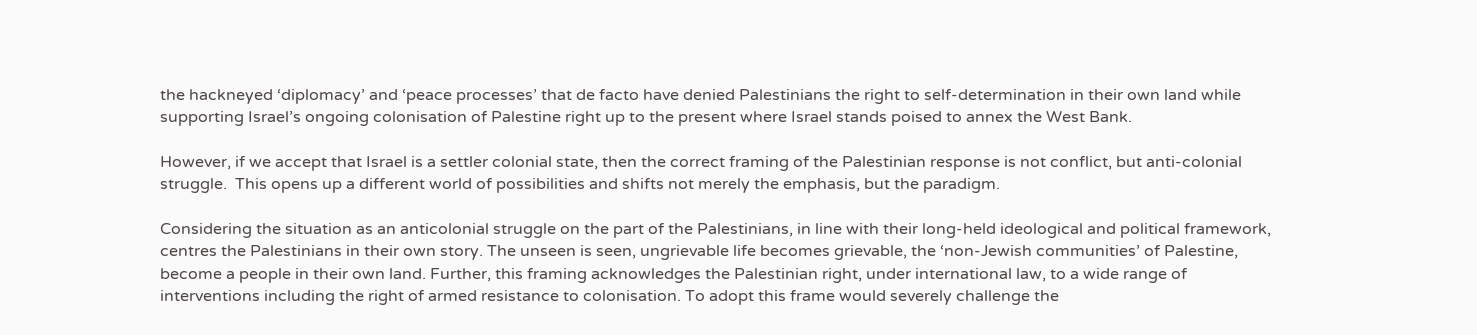the hackneyed ‘diplomacy’ and ‘peace processes’ that de facto have denied Palestinians the right to self-determination in their own land while supporting Israel’s ongoing colonisation of Palestine right up to the present where Israel stands poised to annex the West Bank.

However, if we accept that Israel is a settler colonial state, then the correct framing of the Palestinian response is not conflict, but anti-colonial struggle.  This opens up a different world of possibilities and shifts not merely the emphasis, but the paradigm.

Considering the situation as an anticolonial struggle on the part of the Palestinians, in line with their long-held ideological and political framework, centres the Palestinians in their own story. The unseen is seen, ungrievable life becomes grievable, the ‘non-Jewish communities’ of Palestine, become a people in their own land. Further, this framing acknowledges the Palestinian right, under international law, to a wide range of interventions including the right of armed resistance to colonisation. To adopt this frame would severely challenge the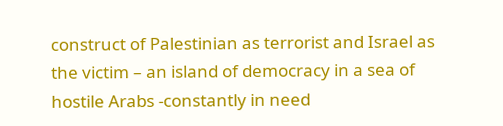construct of Palestinian as terrorist and Israel as the victim – an island of democracy in a sea of hostile Arabs -constantly in need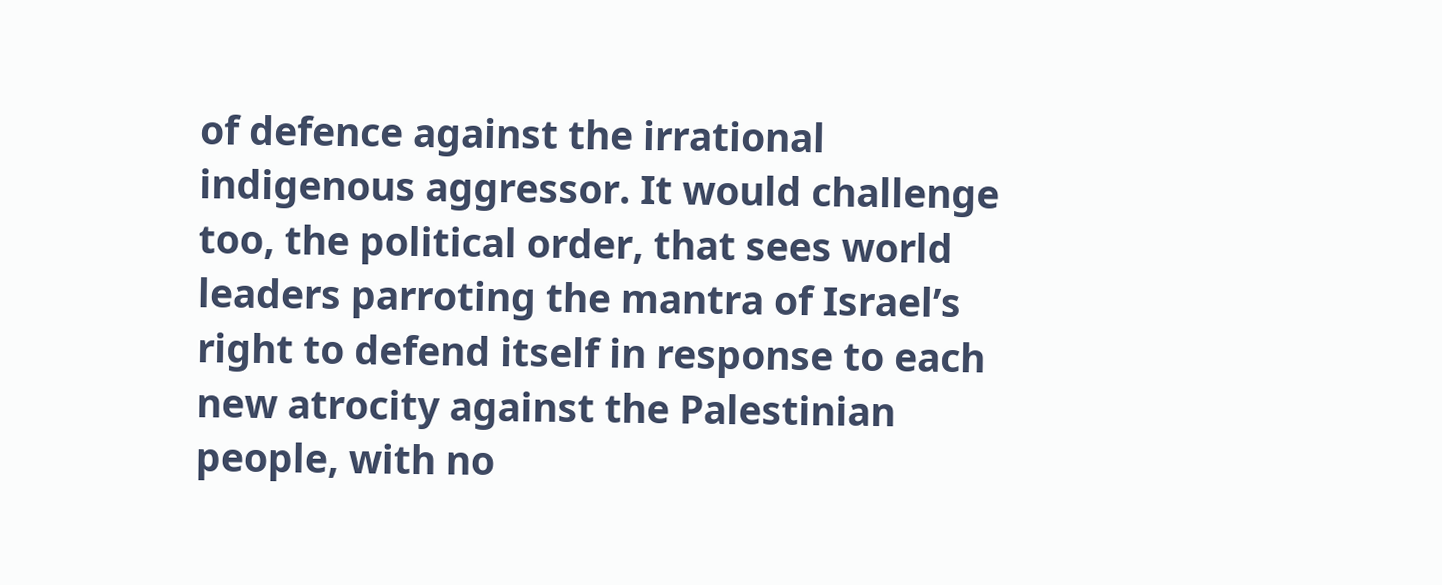of defence against the irrational indigenous aggressor. It would challenge too, the political order, that sees world leaders parroting the mantra of Israel’s right to defend itself in response to each new atrocity against the Palestinian people, with no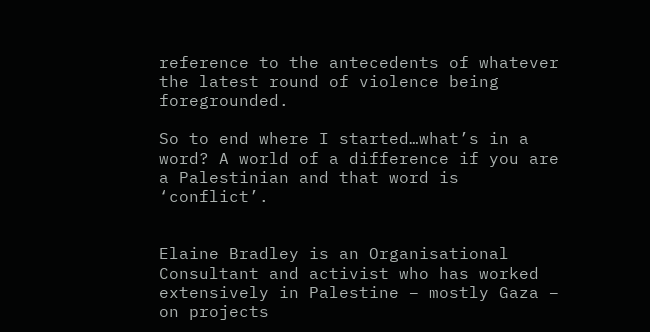reference to the antecedents of whatever the latest round of violence being foregrounded.

So to end where I started…what’s in a word? A world of a difference if you are a Palestinian and that word is ‘conflict’.


Elaine Bradley is an Organisational Consultant and activist who has worked extensively in Palestine – mostly Gaza – on projects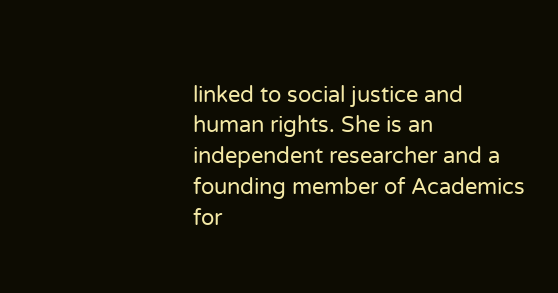linked to social justice and human rights. She is an independent researcher and a founding member of Academics for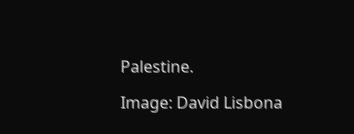Palestine.

Image: David Lisbona